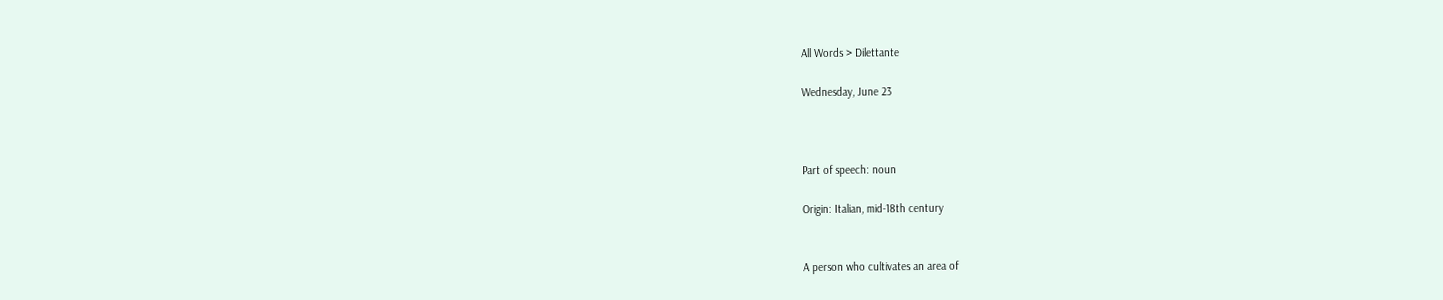All Words > Dilettante

Wednesday, June 23



Part of speech: noun

Origin: Italian, mid-18th century


A person who cultivates an area of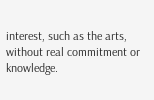interest, such as the arts, without real commitment or knowledge.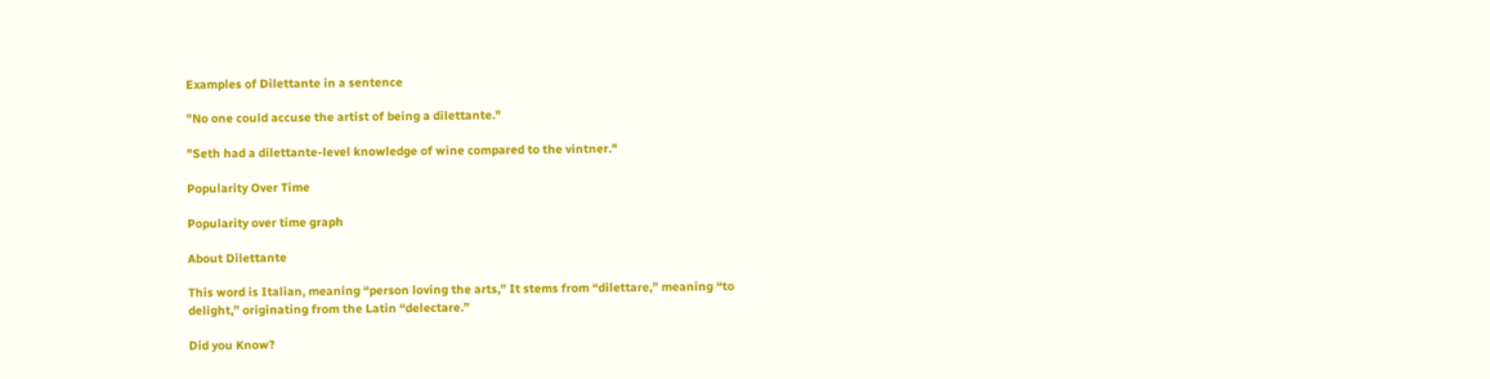Examples of Dilettante in a sentence

"No one could accuse the artist of being a dilettante."

"Seth had a dilettante-level knowledge of wine compared to the vintner."

Popularity Over Time

Popularity over time graph

About Dilettante

This word is Italian, meaning “person loving the arts,” It stems from “dilettare,” meaning “to delight,” originating from the Latin “delectare.”

Did you Know?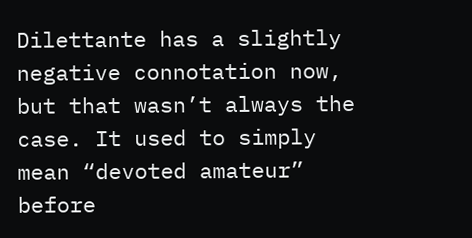Dilettante has a slightly negative connotation now, but that wasn’t always the case. It used to simply mean “devoted amateur” before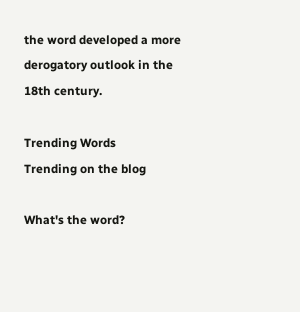the word developed a more derogatory outlook in the 18th century.

Trending Words
Trending on the blog

What's the word?